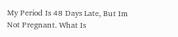My Period Is 48 Days Late, But Im Not Pregnant. What Is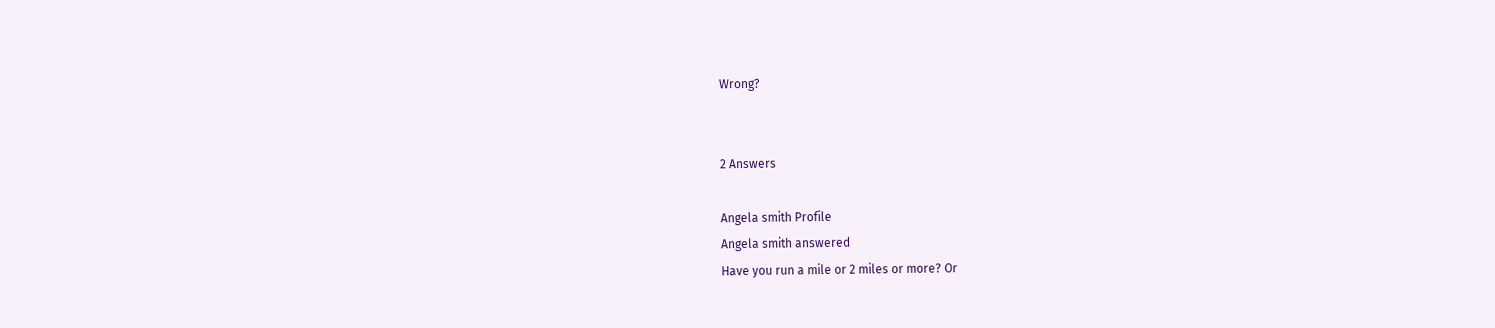Wrong?


2 Answers

Angela smith Profile
Angela smith answered
Have you run a mile or 2 miles or more? Or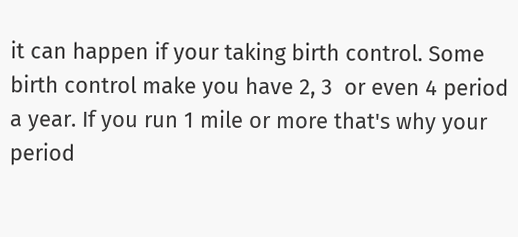it can happen if your taking birth control. Some birth control make you have 2, 3  or even 4 period a year. If you run 1 mile or more that's why your period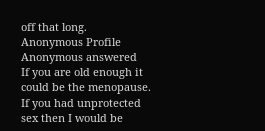off that long.
Anonymous Profile
Anonymous answered
If you are old enough it could be the menopause. If you had unprotected sex then I would be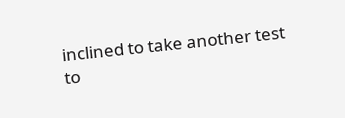inclined to take another test to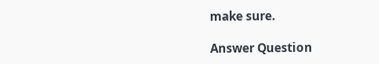make sure.

Answer Question